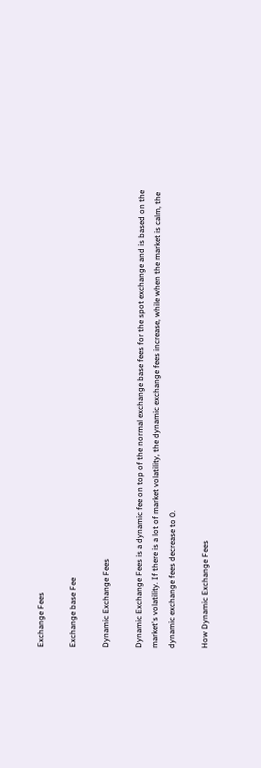Exchange Fees

Exchange base Fee

Dynamic Exchange Fees

Dynamic Exchange Fees is a dynamic fee on top of the normal exchange base fees for the spot exchange and is based on the market's volatility. If there is a lot of market volatility, the dynamic exchange fees increase, while when the market is calm, the dynamic exchange fees decrease to 0.

How Dynamic Exchange Fees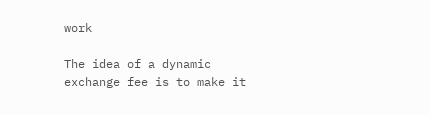work

The idea of a dynamic exchange fee is to make it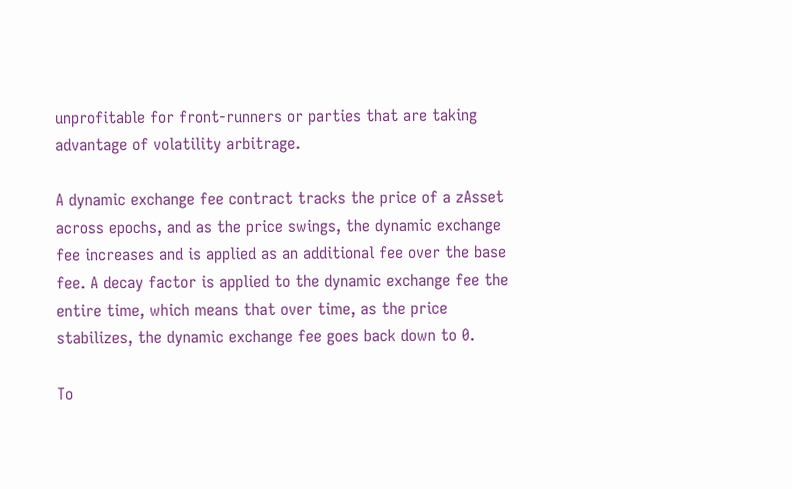unprofitable for front-runners or parties that are taking advantage of volatility arbitrage.

A dynamic exchange fee contract tracks the price of a zAsset across epochs, and as the price swings, the dynamic exchange fee increases and is applied as an additional fee over the base fee. A decay factor is applied to the dynamic exchange fee the entire time, which means that over time, as the price stabilizes, the dynamic exchange fee goes back down to 0.

To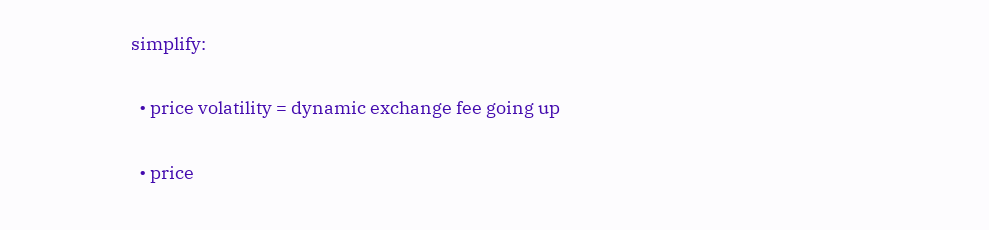simplify:

  • price volatility = dynamic exchange fee going up

  • price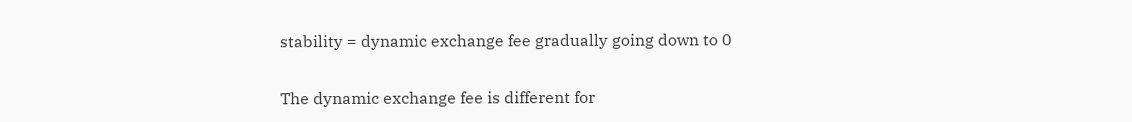stability = dynamic exchange fee gradually going down to 0

The dynamic exchange fee is different for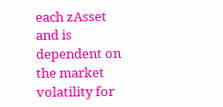each zAsset and is dependent on the market volatility for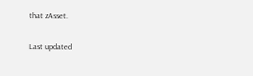that zAsset.

Last updated